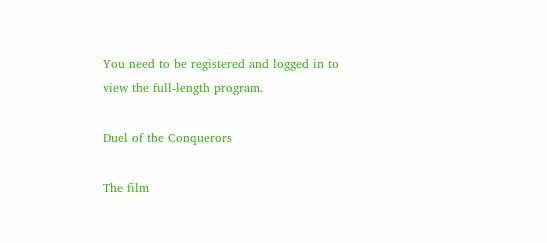You need to be registered and logged in to view the full-length program.

Duel of the Conquerors

The film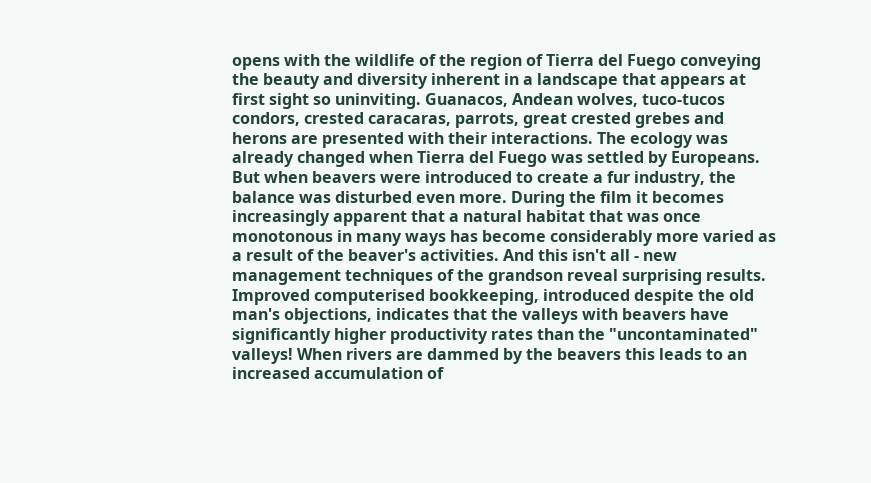opens with the wildlife of the region of Tierra del Fuego conveying the beauty and diversity inherent in a landscape that appears at first sight so uninviting. Guanacos, Andean wolves, tuco-tucos condors, crested caracaras, parrots, great crested grebes and herons are presented with their interactions. The ecology was already changed when Tierra del Fuego was settled by Europeans. But when beavers were introduced to create a fur industry, the balance was disturbed even more. During the film it becomes increasingly apparent that a natural habitat that was once monotonous in many ways has become considerably more varied as a result of the beaver's activities. And this isn't all - new management techniques of the grandson reveal surprising results. Improved computerised bookkeeping, introduced despite the old man's objections, indicates that the valleys with beavers have significantly higher productivity rates than the "uncontaminated" valleys! When rivers are dammed by the beavers this leads to an increased accumulation of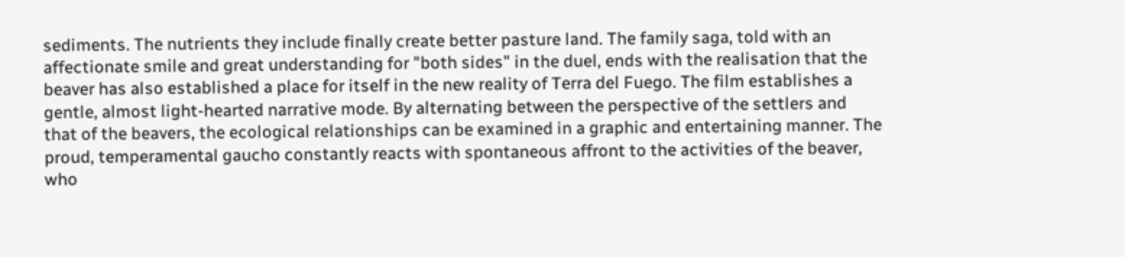sediments. The nutrients they include finally create better pasture land. The family saga, told with an affectionate smile and great understanding for "both sides" in the duel, ends with the realisation that the beaver has also established a place for itself in the new reality of Terra del Fuego. The film establishes a gentle, almost light-hearted narrative mode. By alternating between the perspective of the settlers and that of the beavers, the ecological relationships can be examined in a graphic and entertaining manner. The proud, temperamental gaucho constantly reacts with spontaneous affront to the activities of the beaver, who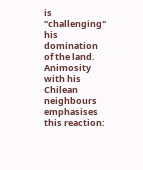is "challenging" his domination of the land. Animosity with his Chilean neighbours emphasises this reaction: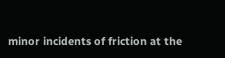minor incidents of friction at the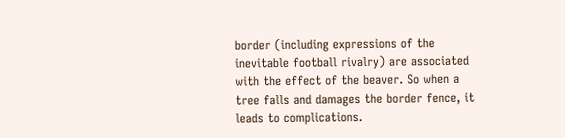border (including expressions of the inevitable football rivalry) are associated with the effect of the beaver. So when a tree falls and damages the border fence, it leads to complications.